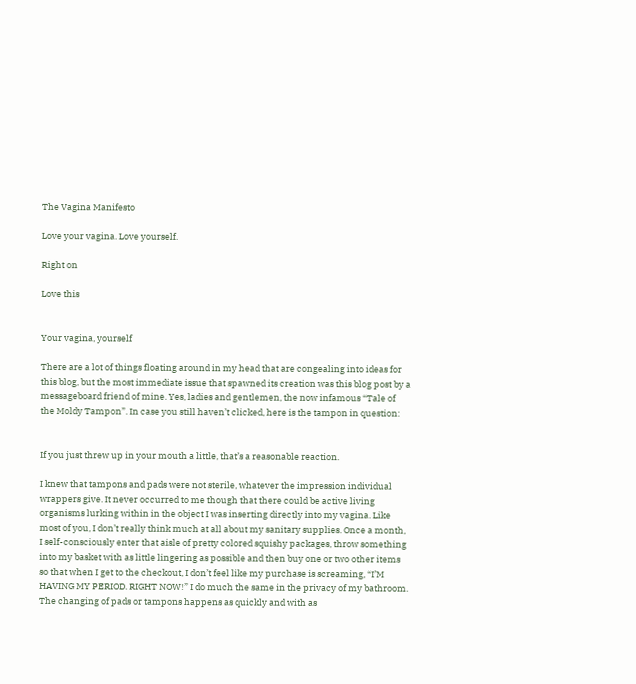The Vagina Manifesto

Love your vagina. Love yourself.

Right on

Love this


Your vagina, yourself

There are a lot of things floating around in my head that are congealing into ideas for this blog, but the most immediate issue that spawned its creation was this blog post by a messageboard friend of mine. Yes, ladies and gentlemen, the now infamous “Tale of the Moldy Tampon”. In case you still haven’t clicked, here is the tampon in question:


If you just threw up in your mouth a little, that’s a reasonable reaction.

I knew that tampons and pads were not sterile, whatever the impression individual wrappers give. It never occurred to me though that there could be active living organisms lurking within in the object I was inserting directly into my vagina. Like most of you, I don’t really think much at all about my sanitary supplies. Once a month, I self-consciously enter that aisle of pretty colored squishy packages, throw something into my basket with as little lingering as possible and then buy one or two other items so that when I get to the checkout, I don’t feel like my purchase is screaming, “I’M HAVING MY PERIOD. RIGHT NOW!” I do much the same in the privacy of my bathroom. The changing of pads or tampons happens as quickly and with as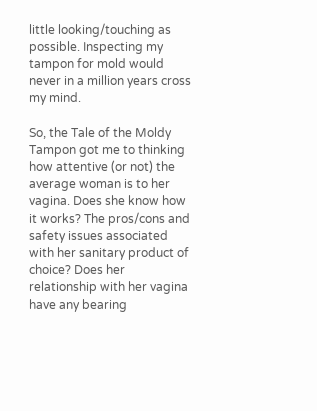little looking/touching as possible. Inspecting my tampon for mold would never in a million years cross my mind.

So, the Tale of the Moldy Tampon got me to thinking how attentive (or not) the average woman is to her vagina. Does she know how it works? The pros/cons and safety issues associated with her sanitary product of choice? Does her relationship with her vagina have any bearing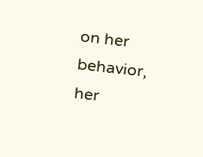on her behavior, her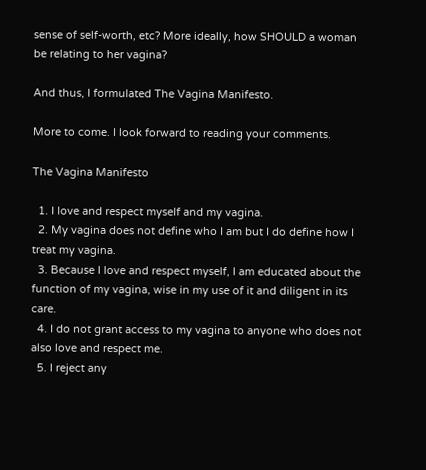sense of self-worth, etc? More ideally, how SHOULD a woman be relating to her vagina?

And thus, I formulated The Vagina Manifesto.

More to come. I look forward to reading your comments.

The Vagina Manifesto

  1. I love and respect myself and my vagina.
  2. My vagina does not define who I am but I do define how I treat my vagina.
  3. Because I love and respect myself, I am educated about the function of my vagina, wise in my use of it and diligent in its care.
  4. I do not grant access to my vagina to anyone who does not also love and respect me.
  5. I reject any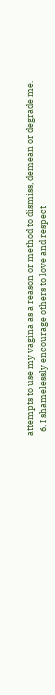attempts to use my vagina as a reason or method to dismiss, demean or degrade me.
  6. I shamelessly encourage others to love and respect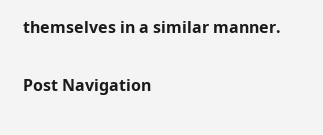themselves in a similar manner.

Post Navigation